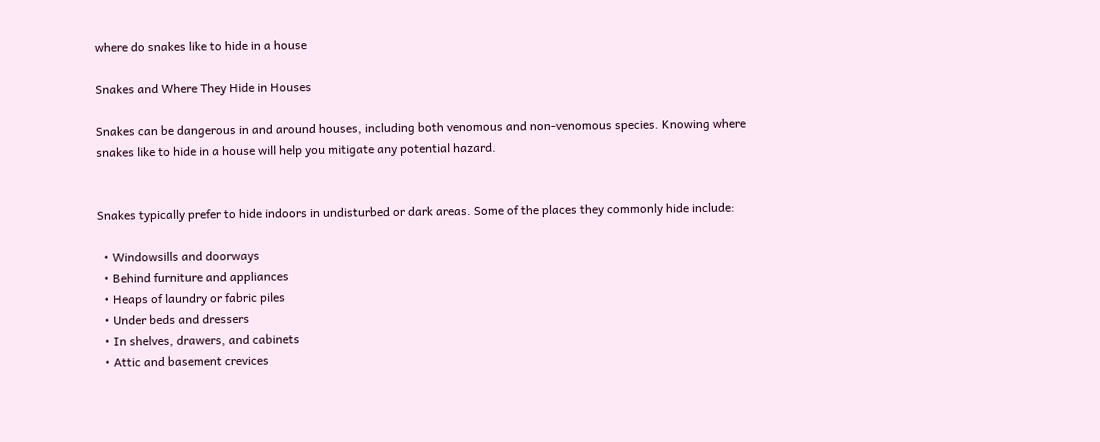where do snakes like to hide in a house

Snakes and Where They Hide in Houses

Snakes can be dangerous in and around houses, including both venomous and non-venomous species. Knowing where snakes like to hide in a house will help you mitigate any potential hazard.


Snakes typically prefer to hide indoors in undisturbed or dark areas. Some of the places they commonly hide include:

  • Windowsills and doorways
  • Behind furniture and appliances
  • Heaps of laundry or fabric piles
  • Under beds and dressers
  • In shelves, drawers, and cabinets
  • Attic and basement crevices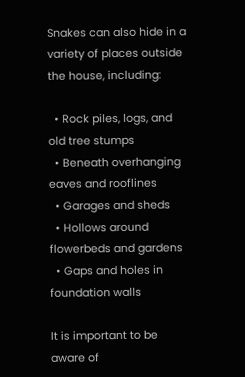Snakes can also hide in a variety of places outside the house, including:

  • Rock piles, logs, and old tree stumps
  • Beneath overhanging eaves and rooflines
  • Garages and sheds
  • Hollows around flowerbeds and gardens
  • Gaps and holes in foundation walls

It is important to be aware of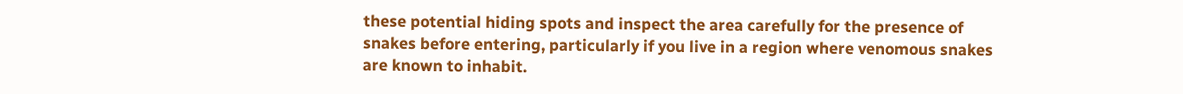these potential hiding spots and inspect the area carefully for the presence of snakes before entering, particularly if you live in a region where venomous snakes are known to inhabit.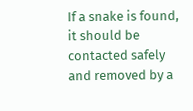If a snake is found, it should be contacted safely and removed by a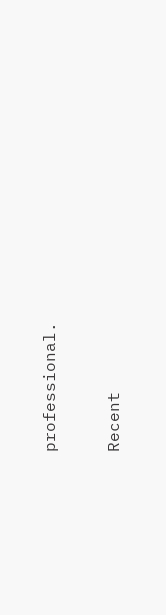professional.

Recent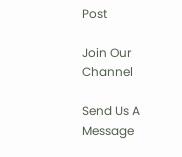Post

Join Our Channel

Send Us A Message